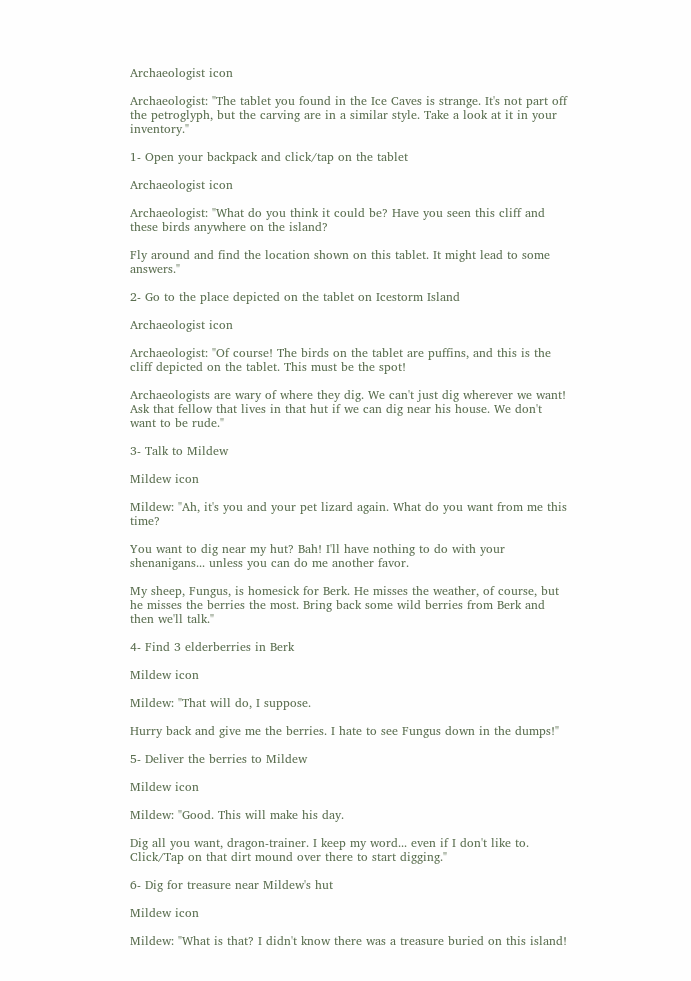Archaeologist icon

Archaeologist: "The tablet you found in the Ice Caves is strange. It's not part off the petroglyph, but the carving are in a similar style. Take a look at it in your inventory."

1- Open your backpack and click/tap on the tablet

Archaeologist icon

Archaeologist: "What do you think it could be? Have you seen this cliff and these birds anywhere on the island?

Fly around and find the location shown on this tablet. It might lead to some answers."

2- Go to the place depicted on the tablet on Icestorm Island

Archaeologist icon

Archaeologist: "Of course! The birds on the tablet are puffins, and this is the cliff depicted on the tablet. This must be the spot!

Archaeologists are wary of where they dig. We can't just dig wherever we want! Ask that fellow that lives in that hut if we can dig near his house. We don't want to be rude."

3- Talk to Mildew

Mildew icon

Mildew: "Ah, it's you and your pet lizard again. What do you want from me this time?

You want to dig near my hut? Bah! I'll have nothing to do with your shenanigans... unless you can do me another favor.

My sheep, Fungus, is homesick for Berk. He misses the weather, of course, but he misses the berries the most. Bring back some wild berries from Berk and then we'll talk."

4- Find 3 elderberries in Berk

Mildew icon

Mildew: "That will do, I suppose.

Hurry back and give me the berries. I hate to see Fungus down in the dumps!"

5- Deliver the berries to Mildew

Mildew icon

Mildew: "Good. This will make his day.

Dig all you want, dragon-trainer. I keep my word... even if I don't like to. Click/Tap on that dirt mound over there to start digging."

6- Dig for treasure near Mildew's hut

Mildew icon

Mildew: "What is that? I didn't know there was a treasure buried on this island!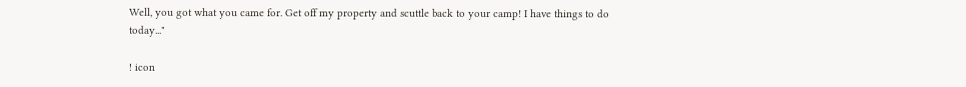Well, you got what you came for. Get off my property and scuttle back to your camp! I have things to do today..."

! icon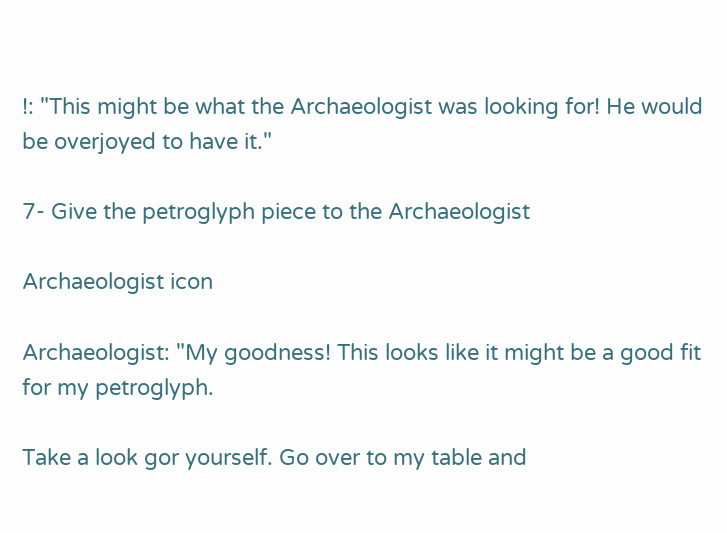!: "This might be what the Archaeologist was looking for! He would be overjoyed to have it."

7- Give the petroglyph piece to the Archaeologist

Archaeologist icon

Archaeologist: "My goodness! This looks like it might be a good fit for my petroglyph.

Take a look gor yourself. Go over to my table and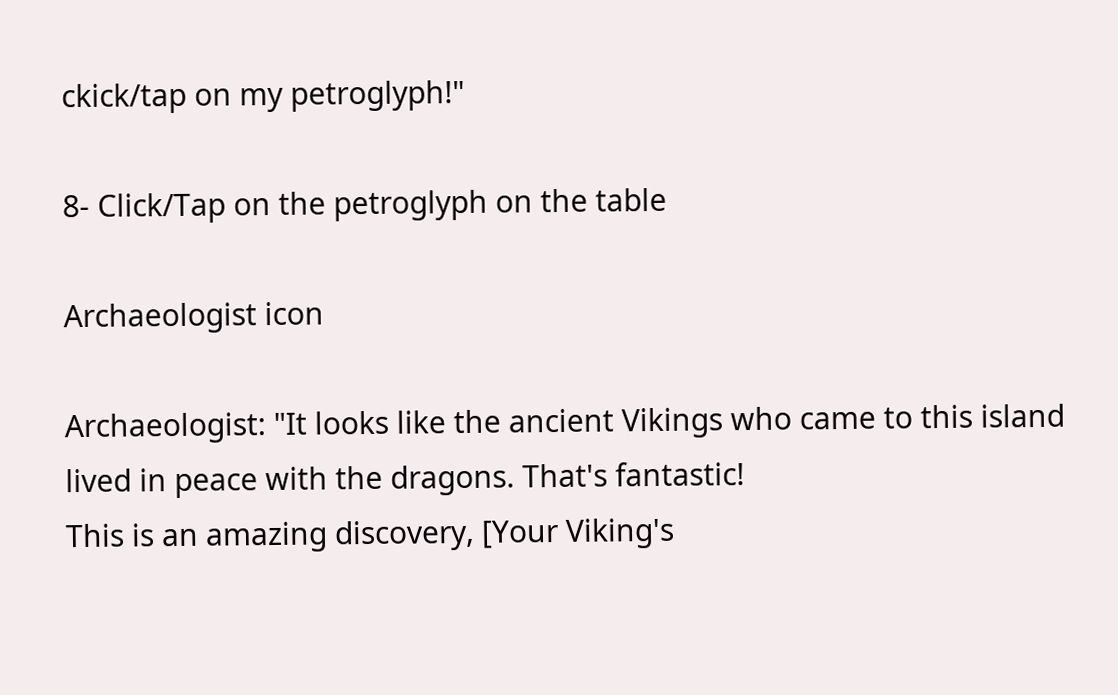ckick/tap on my petroglyph!"

8- Click/Tap on the petroglyph on the table

Archaeologist icon

Archaeologist: "It looks like the ancient Vikings who came to this island lived in peace with the dragons. That's fantastic!
This is an amazing discovery, [Your Viking's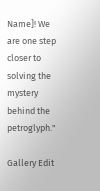Name]! We are one step closer to solving the mystery behind the petroglyph."

Gallery Edit